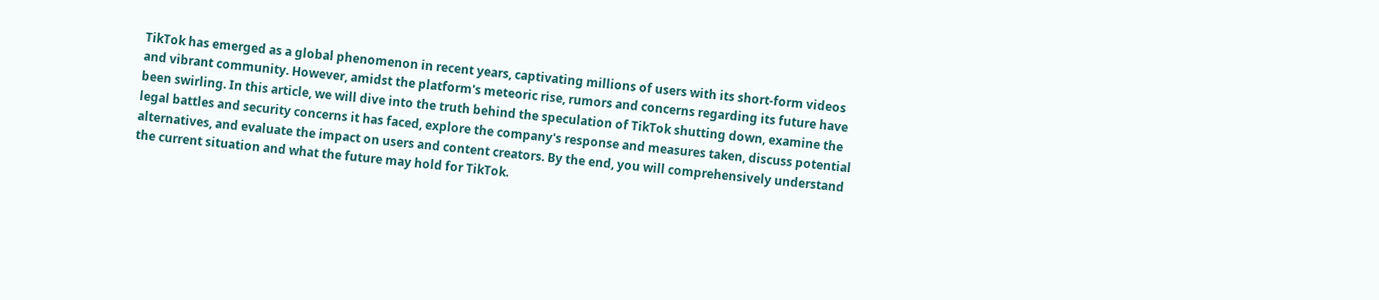TikTok has emerged as a global phenomenon in recent years, captivating millions of users with its short-form videos and vibrant community. However, amidst the platform's meteoric rise, rumors and concerns regarding its future have been swirling. In this article, we will dive into the truth behind the speculation of TikTok shutting down, examine the legal battles and security concerns it has faced, explore the company's response and measures taken, discuss potential alternatives, and evaluate the impact on users and content creators. By the end, you will comprehensively understand the current situation and what the future may hold for TikTok.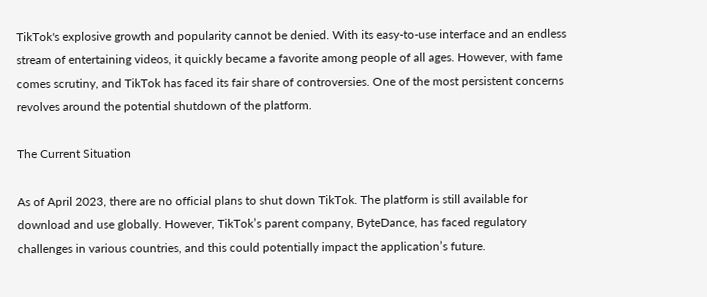TikTok's explosive growth and popularity cannot be denied. With its easy-to-use interface and an endless stream of entertaining videos, it quickly became a favorite among people of all ages. However, with fame comes scrutiny, and TikTok has faced its fair share of controversies. One of the most persistent concerns revolves around the potential shutdown of the platform.

The Current Situation

As of April 2023, there are no official plans to shut down TikTok. The platform is still available for download and use globally. However, TikTok’s parent company, ByteDance, has faced regulatory challenges in various countries, and this could potentially impact the application’s future.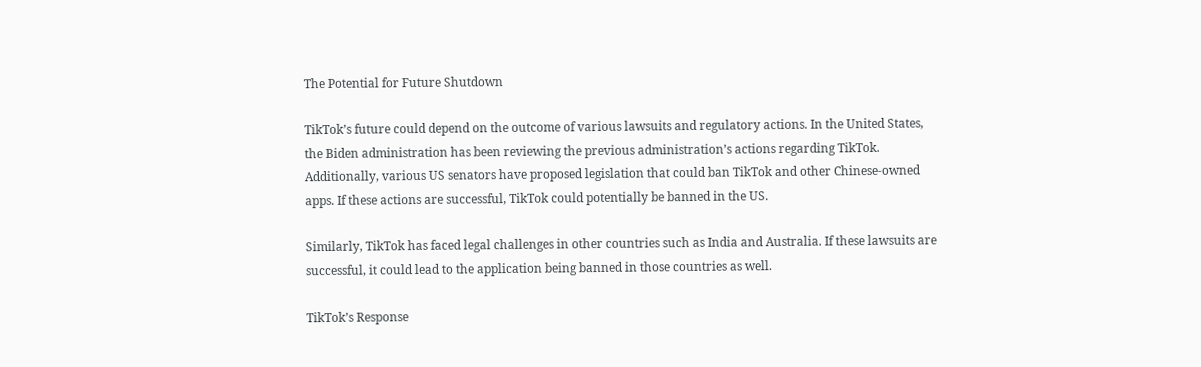The Potential for Future Shutdown

TikTok’s future could depend on the outcome of various lawsuits and regulatory actions. In the United States, the Biden administration has been reviewing the previous administration’s actions regarding TikTok. Additionally, various US senators have proposed legislation that could ban TikTok and other Chinese-owned apps. If these actions are successful, TikTok could potentially be banned in the US.

Similarly, TikTok has faced legal challenges in other countries such as India and Australia. If these lawsuits are successful, it could lead to the application being banned in those countries as well.

TikTok’s Response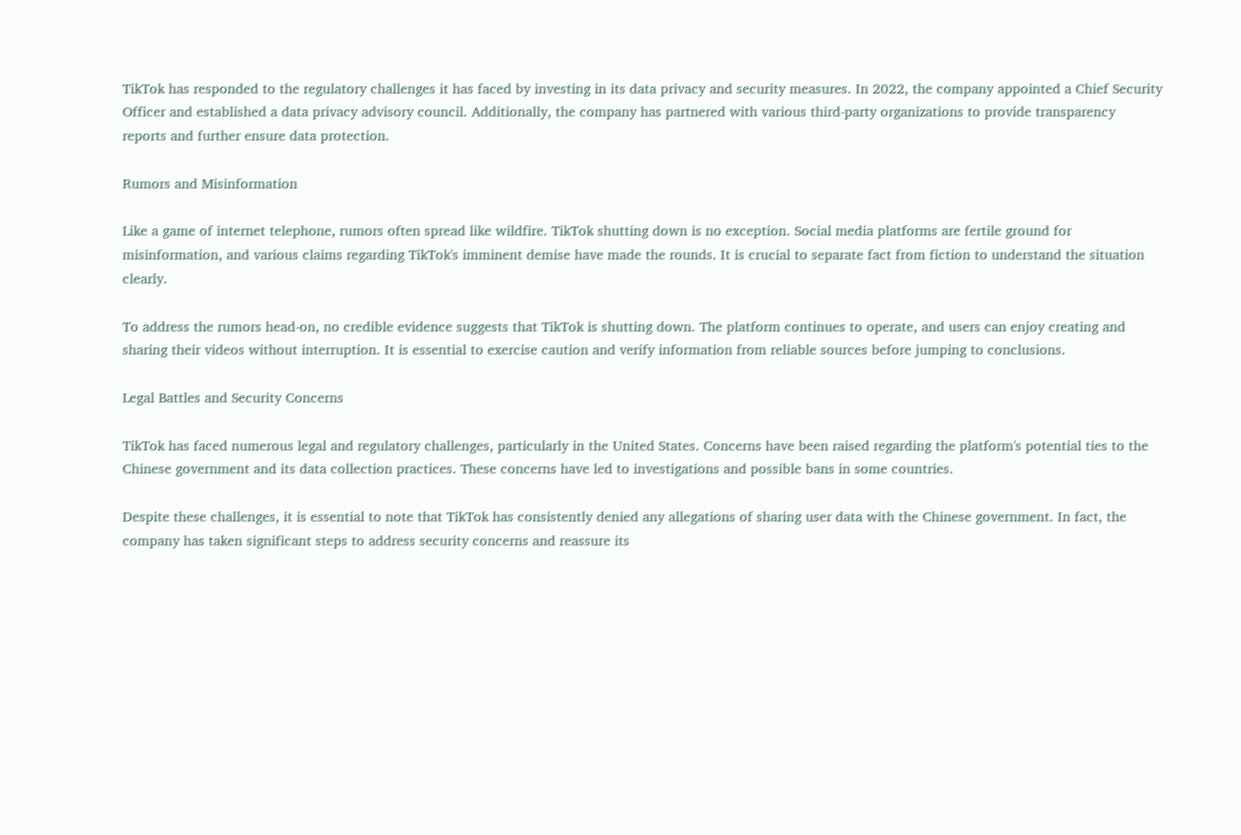TikTok has responded to the regulatory challenges it has faced by investing in its data privacy and security measures. In 2022, the company appointed a Chief Security Officer and established a data privacy advisory council. Additionally, the company has partnered with various third-party organizations to provide transparency reports and further ensure data protection.

Rumors and Misinformation

Like a game of internet telephone, rumors often spread like wildfire. TikTok shutting down is no exception. Social media platforms are fertile ground for misinformation, and various claims regarding TikTok's imminent demise have made the rounds. It is crucial to separate fact from fiction to understand the situation clearly.

To address the rumors head-on, no credible evidence suggests that TikTok is shutting down. The platform continues to operate, and users can enjoy creating and sharing their videos without interruption. It is essential to exercise caution and verify information from reliable sources before jumping to conclusions.

Legal Battles and Security Concerns

TikTok has faced numerous legal and regulatory challenges, particularly in the United States. Concerns have been raised regarding the platform's potential ties to the Chinese government and its data collection practices. These concerns have led to investigations and possible bans in some countries.

Despite these challenges, it is essential to note that TikTok has consistently denied any allegations of sharing user data with the Chinese government. In fact, the company has taken significant steps to address security concerns and reassure its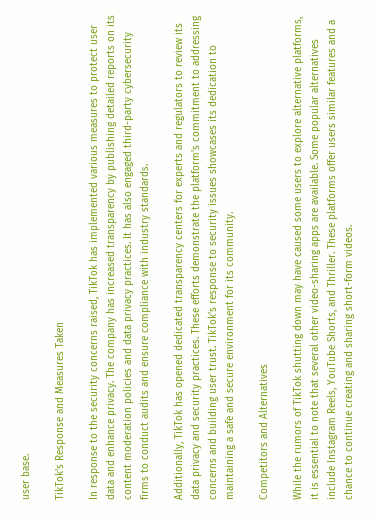user base.

TikTok's Response and Measures Taken

In response to the security concerns raised, TikTok has implemented various measures to protect user data and enhance privacy. The company has increased transparency by publishing detailed reports on its content moderation policies and data privacy practices. It has also engaged third-party cybersecurity firms to conduct audits and ensure compliance with industry standards.

Additionally, TikTok has opened dedicated transparency centers for experts and regulators to review its data privacy and security practices. These efforts demonstrate the platform's commitment to addressing concerns and building user trust. TikTok's response to security issues showcases its dedication to maintaining a safe and secure environment for its community.

Competitors and Alternatives

While the rumors of TikTok shutting down may have caused some users to explore alternative platforms, it is essential to note that several other video-sharing apps are available. Some popular alternatives include Instagram Reels, YouTube Shorts, and Thriller. These platforms offer users similar features and a chance to continue creating and sharing short-form videos.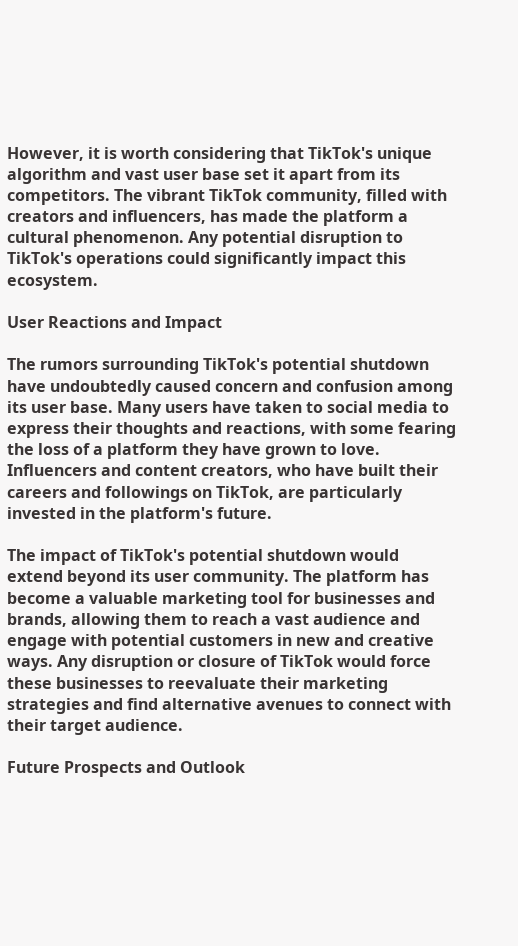However, it is worth considering that TikTok's unique algorithm and vast user base set it apart from its competitors. The vibrant TikTok community, filled with creators and influencers, has made the platform a cultural phenomenon. Any potential disruption to TikTok's operations could significantly impact this ecosystem.

User Reactions and Impact

The rumors surrounding TikTok's potential shutdown have undoubtedly caused concern and confusion among its user base. Many users have taken to social media to express their thoughts and reactions, with some fearing the loss of a platform they have grown to love. Influencers and content creators, who have built their careers and followings on TikTok, are particularly invested in the platform's future.

The impact of TikTok's potential shutdown would extend beyond its user community. The platform has become a valuable marketing tool for businesses and brands, allowing them to reach a vast audience and engage with potential customers in new and creative ways. Any disruption or closure of TikTok would force these businesses to reevaluate their marketing strategies and find alternative avenues to connect with their target audience.

Future Prospects and Outlook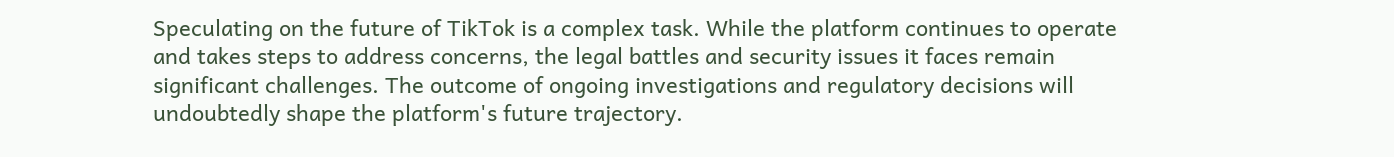Speculating on the future of TikTok is a complex task. While the platform continues to operate and takes steps to address concerns, the legal battles and security issues it faces remain significant challenges. The outcome of ongoing investigations and regulatory decisions will undoubtedly shape the platform's future trajectory.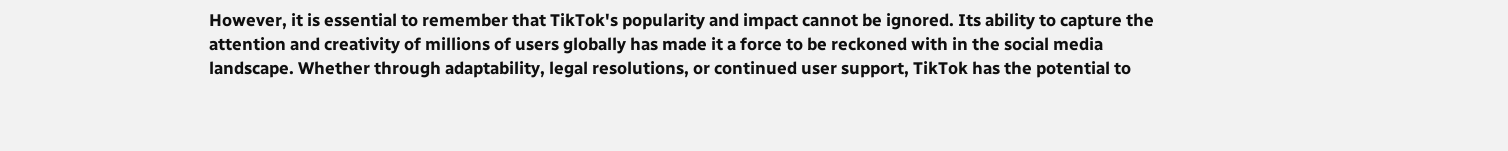However, it is essential to remember that TikTok's popularity and impact cannot be ignored. Its ability to capture the attention and creativity of millions of users globally has made it a force to be reckoned with in the social media landscape. Whether through adaptability, legal resolutions, or continued user support, TikTok has the potential to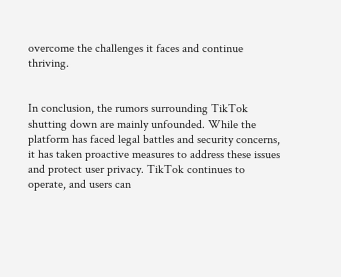overcome the challenges it faces and continue thriving.


In conclusion, the rumors surrounding TikTok shutting down are mainly unfounded. While the platform has faced legal battles and security concerns, it has taken proactive measures to address these issues and protect user privacy. TikTok continues to operate, and users can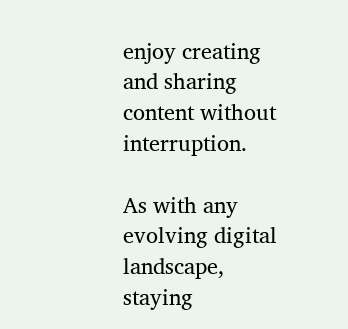enjoy creating and sharing content without interruption.

As with any evolving digital landscape, staying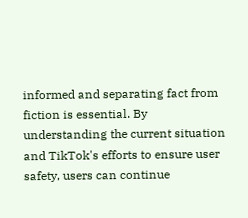informed and separating fact from fiction is essential. By understanding the current situation and TikTok's efforts to ensure user safety, users can continue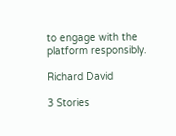to engage with the platform responsibly.

Richard David

3 Stories